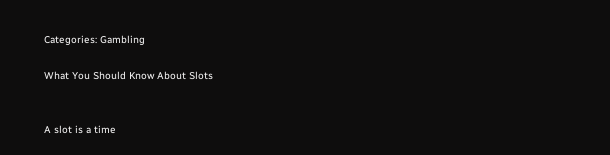Categories: Gambling

What You Should Know About Slots


A slot is a time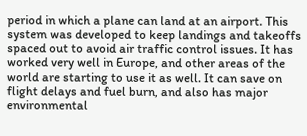period in which a plane can land at an airport. This system was developed to keep landings and takeoffs spaced out to avoid air traffic control issues. It has worked very well in Europe, and other areas of the world are starting to use it as well. It can save on flight delays and fuel burn, and also has major environmental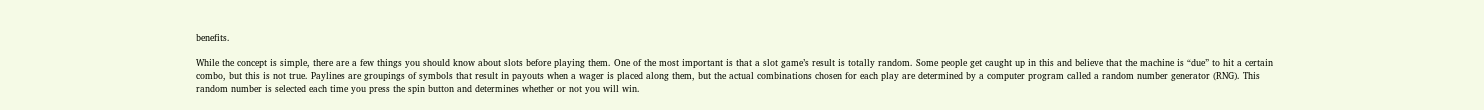benefits.

While the concept is simple, there are a few things you should know about slots before playing them. One of the most important is that a slot game’s result is totally random. Some people get caught up in this and believe that the machine is “due” to hit a certain combo, but this is not true. Paylines are groupings of symbols that result in payouts when a wager is placed along them, but the actual combinations chosen for each play are determined by a computer program called a random number generator (RNG). This random number is selected each time you press the spin button and determines whether or not you will win.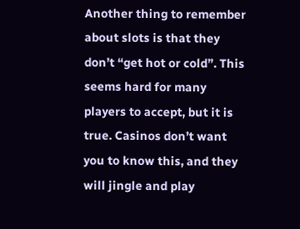Another thing to remember about slots is that they don’t “get hot or cold”. This seems hard for many players to accept, but it is true. Casinos don’t want you to know this, and they will jingle and play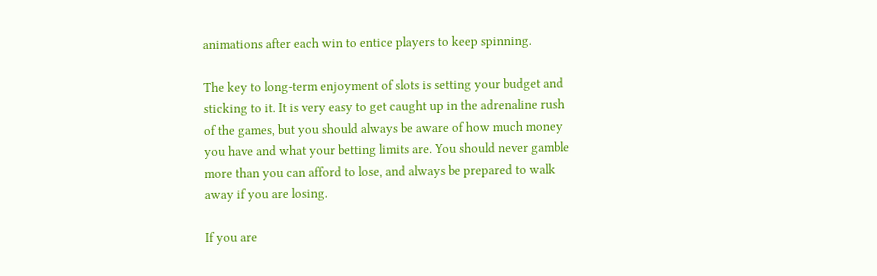animations after each win to entice players to keep spinning.

The key to long-term enjoyment of slots is setting your budget and sticking to it. It is very easy to get caught up in the adrenaline rush of the games, but you should always be aware of how much money you have and what your betting limits are. You should never gamble more than you can afford to lose, and always be prepared to walk away if you are losing.

If you are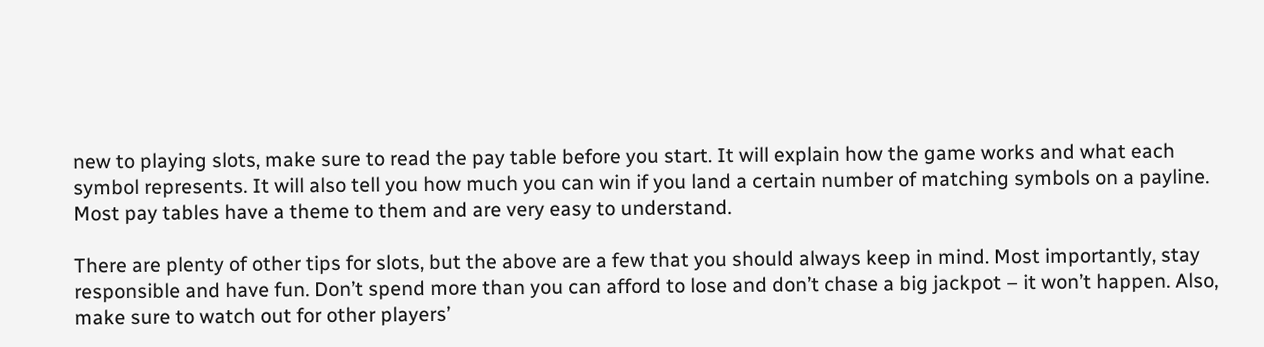new to playing slots, make sure to read the pay table before you start. It will explain how the game works and what each symbol represents. It will also tell you how much you can win if you land a certain number of matching symbols on a payline. Most pay tables have a theme to them and are very easy to understand.

There are plenty of other tips for slots, but the above are a few that you should always keep in mind. Most importantly, stay responsible and have fun. Don’t spend more than you can afford to lose and don’t chase a big jackpot – it won’t happen. Also, make sure to watch out for other players’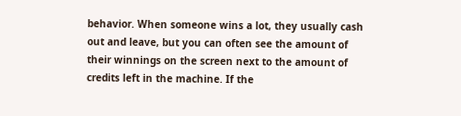behavior. When someone wins a lot, they usually cash out and leave, but you can often see the amount of their winnings on the screen next to the amount of credits left in the machine. If the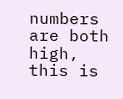numbers are both high, this is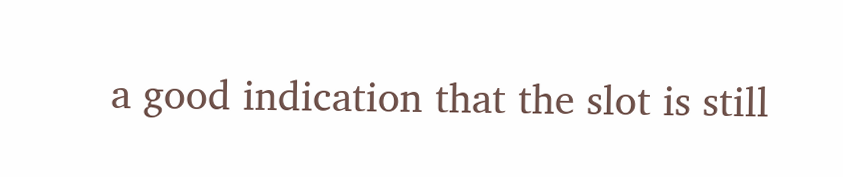a good indication that the slot is still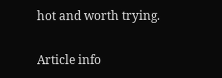hot and worth trying.

Article info